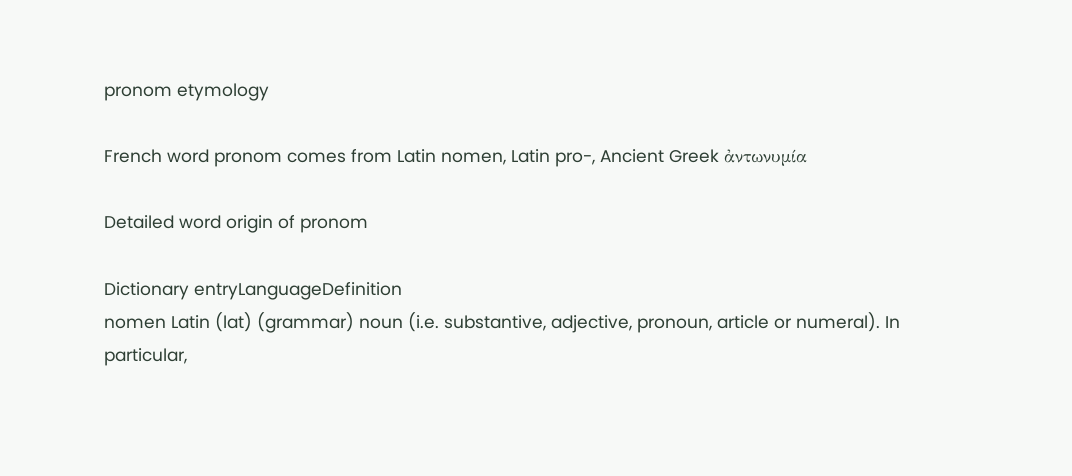pronom etymology

French word pronom comes from Latin nomen, Latin pro-, Ancient Greek ἀντωνυμία

Detailed word origin of pronom

Dictionary entryLanguageDefinition
nomen Latin (lat) (grammar) noun (i.e. substantive, adjective, pronoun, article or numeral). In particular,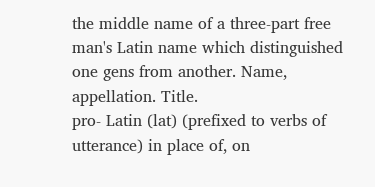the middle name of a three-part free man's Latin name which distinguished one gens from another. Name, appellation. Title.
pro- Latin (lat) (prefixed to verbs of utterance) in place of, on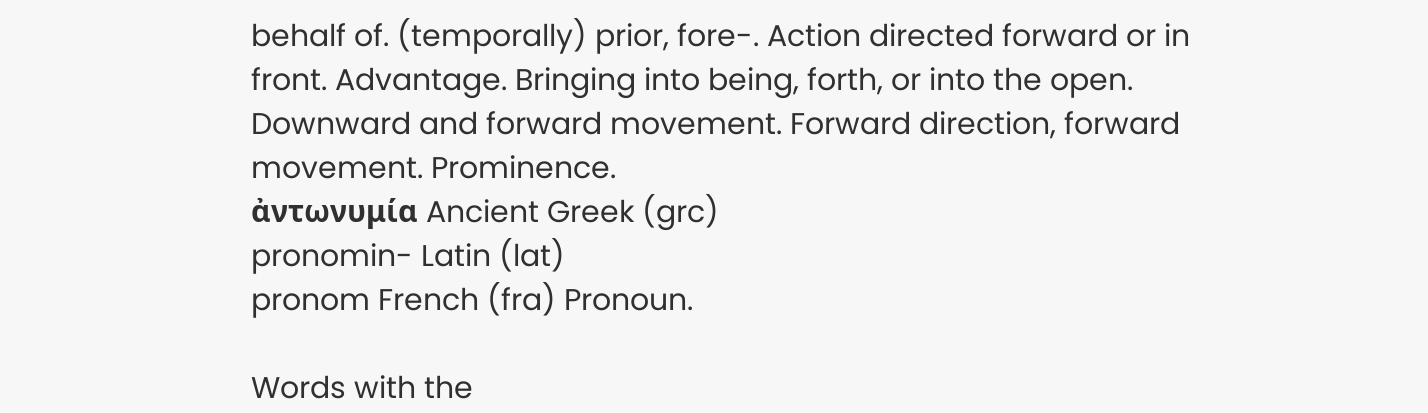behalf of. (temporally) prior, fore-. Action directed forward or in front. Advantage. Bringing into being, forth, or into the open. Downward and forward movement. Forward direction, forward movement. Prominence.
ἀντωνυμία Ancient Greek (grc)
pronomin- Latin (lat)
pronom French (fra) Pronoun.

Words with the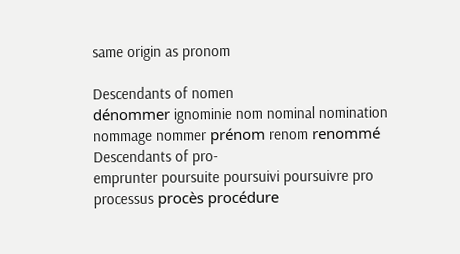same origin as pronom

Descendants of nomen
dénommer ignominie nom nominal nomination nommage nommer prénom renom renommé
Descendants of pro-
emprunter poursuite poursuivi poursuivre pro processus procès procédure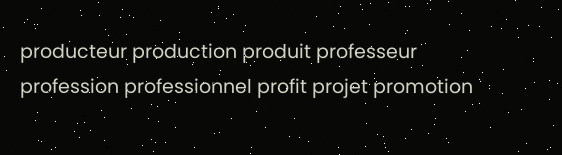producteur production produit professeur profession professionnel profit projet promotion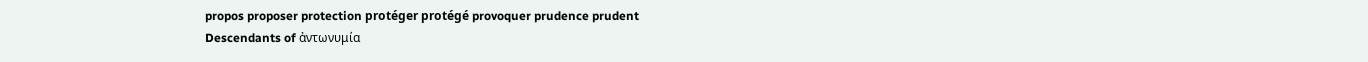propos proposer protection protéger protégé provoquer prudence prudent
Descendants of ἀντωνυμία